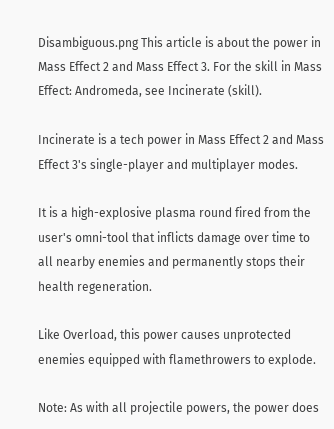Disambiguous.png This article is about the power in Mass Effect 2 and Mass Effect 3. For the skill in Mass Effect: Andromeda, see Incinerate (skill).

Incinerate is a tech power in Mass Effect 2 and Mass Effect 3's single-player and multiplayer modes.

It is a high-explosive plasma round fired from the user's omni-tool that inflicts damage over time to all nearby enemies and permanently stops their health regeneration.

Like Overload, this power causes unprotected enemies equipped with flamethrowers to explode.

Note: As with all projectile powers, the power does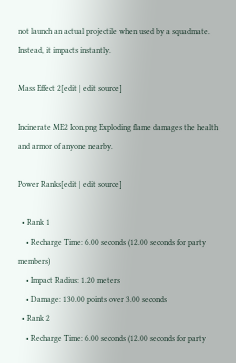not launch an actual projectile when used by a squadmate. Instead, it impacts instantly.

Mass Effect 2[edit | edit source]

Incinerate ME2 Icon.png Exploding flame damages the health and armor of anyone nearby.

Power Ranks[edit | edit source]

  • Rank 1
    • Recharge Time: 6.00 seconds (12.00 seconds for party members)
    • Impact Radius: 1.20 meters
    • Damage: 130.00 points over 3.00 seconds
  • Rank 2
    • Recharge Time: 6.00 seconds (12.00 seconds for party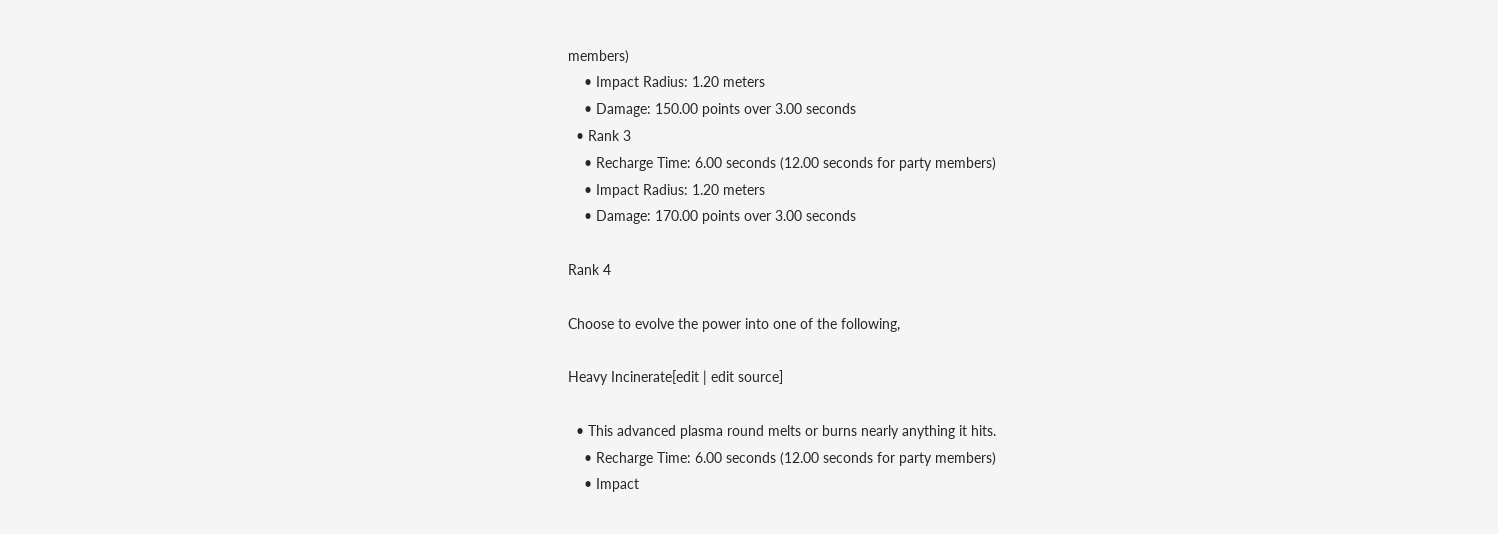members)
    • Impact Radius: 1.20 meters
    • Damage: 150.00 points over 3.00 seconds
  • Rank 3
    • Recharge Time: 6.00 seconds (12.00 seconds for party members)
    • Impact Radius: 1.20 meters
    • Damage: 170.00 points over 3.00 seconds

Rank 4

Choose to evolve the power into one of the following,

Heavy Incinerate[edit | edit source]

  • This advanced plasma round melts or burns nearly anything it hits.
    • Recharge Time: 6.00 seconds (12.00 seconds for party members)
    • Impact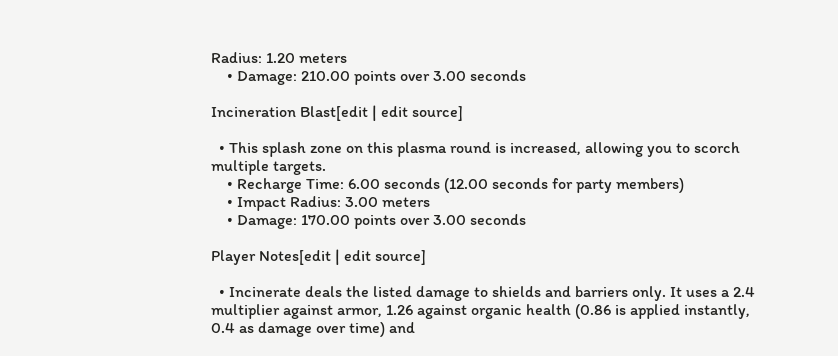Radius: 1.20 meters
    • Damage: 210.00 points over 3.00 seconds

Incineration Blast[edit | edit source]

  • This splash zone on this plasma round is increased, allowing you to scorch multiple targets.
    • Recharge Time: 6.00 seconds (12.00 seconds for party members)
    • Impact Radius: 3.00 meters
    • Damage: 170.00 points over 3.00 seconds

Player Notes[edit | edit source]

  • Incinerate deals the listed damage to shields and barriers only. It uses a 2.4 multiplier against armor, 1.26 against organic health (0.86 is applied instantly, 0.4 as damage over time) and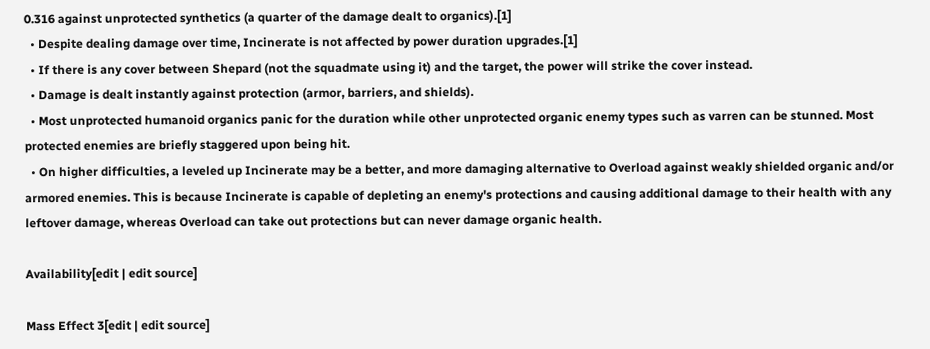0.316 against unprotected synthetics (a quarter of the damage dealt to organics).[1]
  • Despite dealing damage over time, Incinerate is not affected by power duration upgrades.[1]
  • If there is any cover between Shepard (not the squadmate using it) and the target, the power will strike the cover instead.
  • Damage is dealt instantly against protection (armor, barriers, and shields).
  • Most unprotected humanoid organics panic for the duration while other unprotected organic enemy types such as varren can be stunned. Most protected enemies are briefly staggered upon being hit.
  • On higher difficulties, a leveled up Incinerate may be a better, and more damaging alternative to Overload against weakly shielded organic and/or armored enemies. This is because Incinerate is capable of depleting an enemy's protections and causing additional damage to their health with any leftover damage, whereas Overload can take out protections but can never damage organic health.

Availability[edit | edit source]

Mass Effect 3[edit | edit source]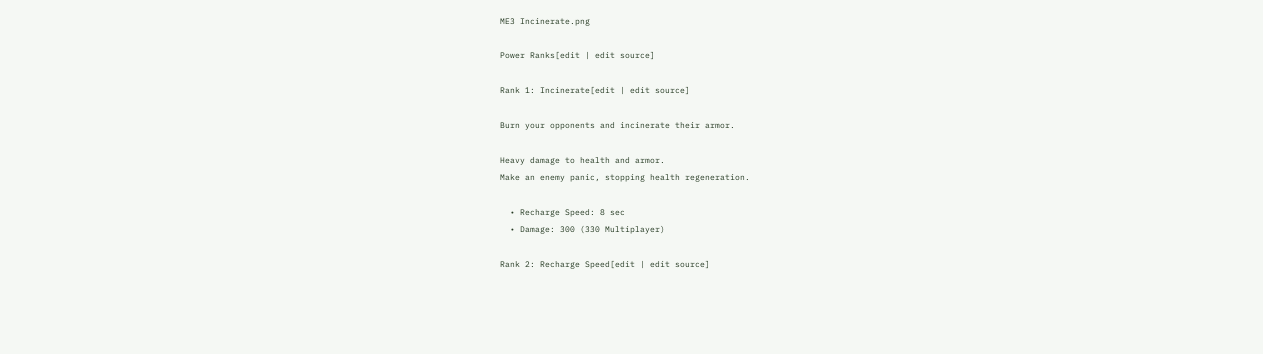ME3 Incinerate.png

Power Ranks[edit | edit source]

Rank 1: Incinerate[edit | edit source]

Burn your opponents and incinerate their armor.

Heavy damage to health and armor.
Make an enemy panic, stopping health regeneration.

  • Recharge Speed: 8 sec
  • Damage: 300 (330 Multiplayer)

Rank 2: Recharge Speed[edit | edit source]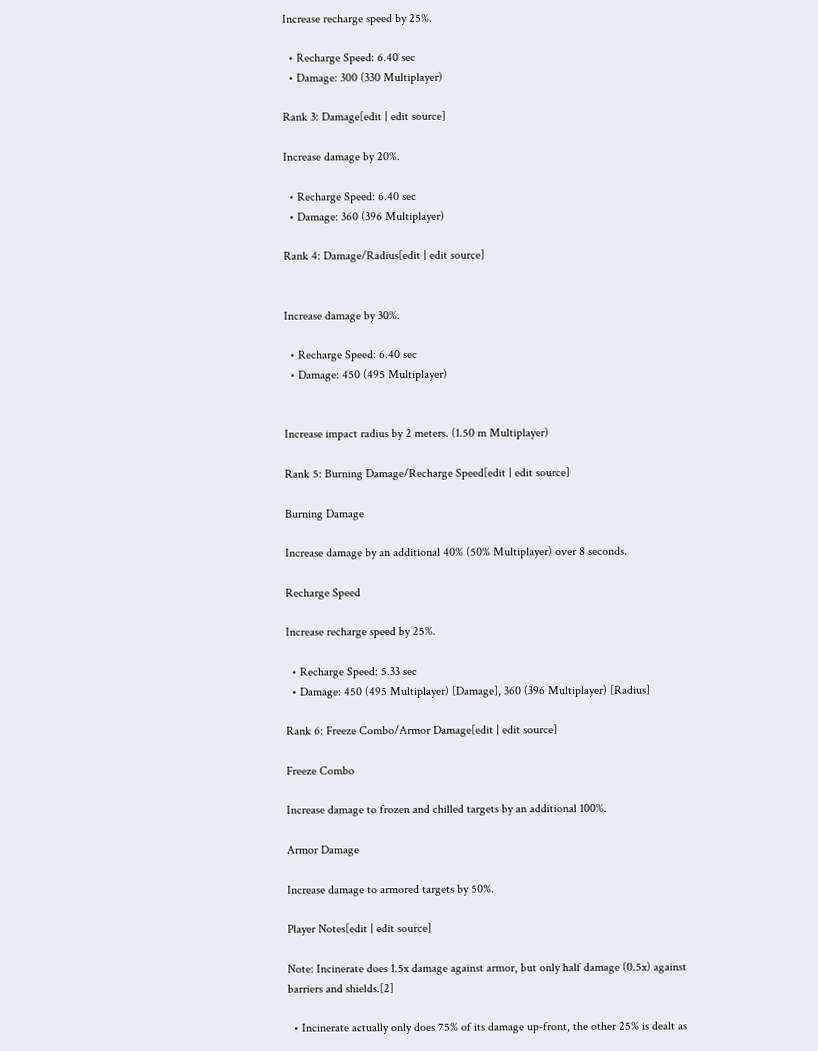Increase recharge speed by 25%.

  • Recharge Speed: 6.40 sec
  • Damage: 300 (330 Multiplayer)

Rank 3: Damage[edit | edit source]

Increase damage by 20%.

  • Recharge Speed: 6.40 sec
  • Damage: 360 (396 Multiplayer)

Rank 4: Damage/Radius[edit | edit source]


Increase damage by 30%.

  • Recharge Speed: 6.40 sec
  • Damage: 450 (495 Multiplayer)


Increase impact radius by 2 meters. (1.50 m Multiplayer)

Rank 5: Burning Damage/Recharge Speed[edit | edit source]

Burning Damage

Increase damage by an additional 40% (50% Multiplayer) over 8 seconds.

Recharge Speed

Increase recharge speed by 25%.

  • Recharge Speed: 5.33 sec
  • Damage: 450 (495 Multiplayer) [Damage], 360 (396 Multiplayer) [Radius]

Rank 6: Freeze Combo/Armor Damage[edit | edit source]

Freeze Combo

Increase damage to frozen and chilled targets by an additional 100%.

Armor Damage

Increase damage to armored targets by 50%.

Player Notes[edit | edit source]

Note: Incinerate does 1.5x damage against armor, but only half damage (0.5x) against barriers and shields.[2]

  • Incinerate actually only does 75% of its damage up-front, the other 25% is dealt as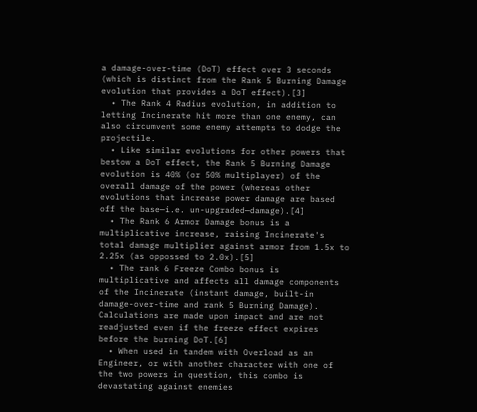a damage-over-time (DoT) effect over 3 seconds (which is distinct from the Rank 5 Burning Damage evolution that provides a DoT effect).[3]
  • The Rank 4 Radius evolution, in addition to letting Incinerate hit more than one enemy, can also circumvent some enemy attempts to dodge the projectile.
  • Like similar evolutions for other powers that bestow a DoT effect, the Rank 5 Burning Damage evolution is 40% (or 50% multiplayer) of the overall damage of the power (whereas other evolutions that increase power damage are based off the base—i.e. un-upgraded—damage).[4]
  • The Rank 6 Armor Damage bonus is a multiplicative increase, raising Incinerate's total damage multiplier against armor from 1.5x to 2.25x (as oppossed to 2.0x).[5]
  • The rank 6 Freeze Combo bonus is multiplicative and affects all damage components of the Incinerate (instant damage, built-in damage-over-time and rank 5 Burning Damage). Calculations are made upon impact and are not readjusted even if the freeze effect expires before the burning DoT.[6]
  • When used in tandem with Overload as an Engineer, or with another character with one of the two powers in question, this combo is devastating against enemies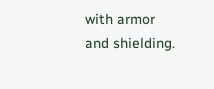with armor and shielding.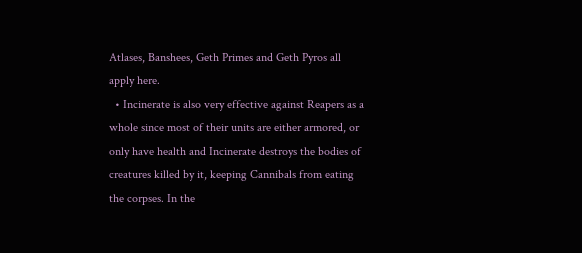Atlases, Banshees, Geth Primes and Geth Pyros all apply here.
  • Incinerate is also very effective against Reapers as a whole since most of their units are either armored, or only have health and Incinerate destroys the bodies of creatures killed by it, keeping Cannibals from eating the corpses. In the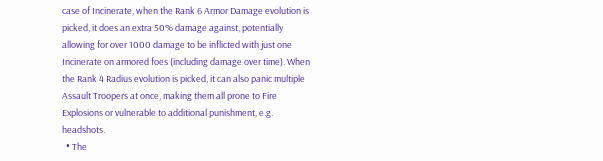case of Incinerate, when the Rank 6 Armor Damage evolution is picked, it does an extra 50% damage against, potentially allowing for over 1000 damage to be inflicted with just one Incinerate on armored foes (including damage over time). When the Rank 4 Radius evolution is picked, it can also panic multiple Assault Troopers at once, making them all prone to Fire Explosions or vulnerable to additional punishment, e.g. headshots.
  • The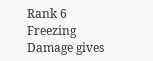Rank 6 Freezing Damage gives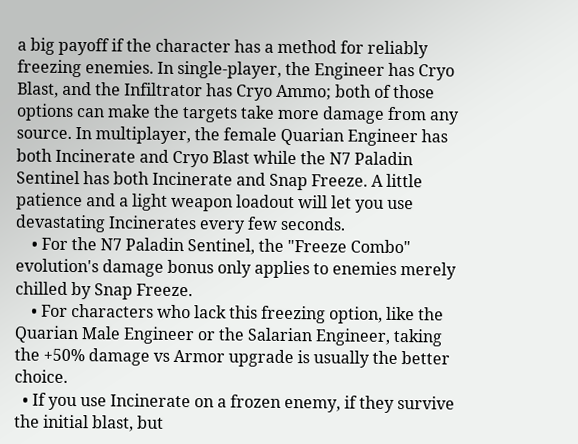a big payoff if the character has a method for reliably freezing enemies. In single-player, the Engineer has Cryo Blast, and the Infiltrator has Cryo Ammo; both of those options can make the targets take more damage from any source. In multiplayer, the female Quarian Engineer has both Incinerate and Cryo Blast while the N7 Paladin Sentinel has both Incinerate and Snap Freeze. A little patience and a light weapon loadout will let you use devastating Incinerates every few seconds.
    • For the N7 Paladin Sentinel, the "Freeze Combo" evolution's damage bonus only applies to enemies merely chilled by Snap Freeze.
    • For characters who lack this freezing option, like the Quarian Male Engineer or the Salarian Engineer, taking the +50% damage vs Armor upgrade is usually the better choice.
  • If you use Incinerate on a frozen enemy, if they survive the initial blast, but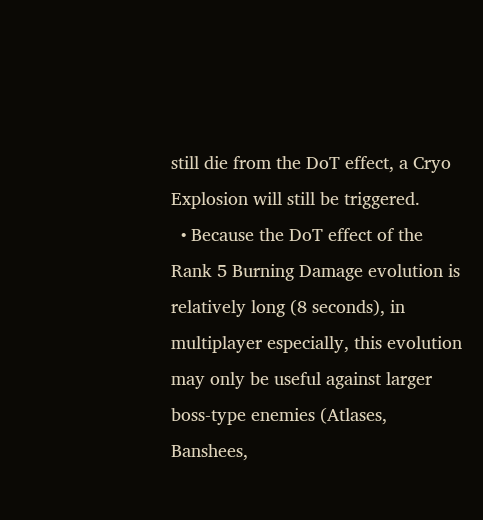still die from the DoT effect, a Cryo Explosion will still be triggered.
  • Because the DoT effect of the Rank 5 Burning Damage evolution is relatively long (8 seconds), in multiplayer especially, this evolution may only be useful against larger boss-type enemies (Atlases, Banshees,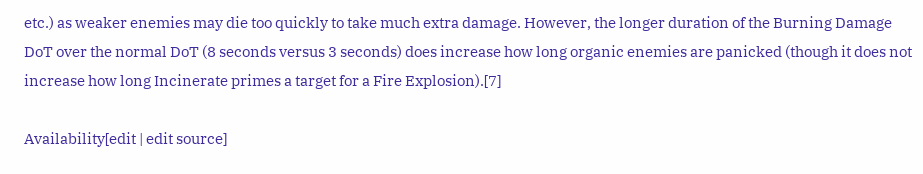etc.) as weaker enemies may die too quickly to take much extra damage. However, the longer duration of the Burning Damage DoT over the normal DoT (8 seconds versus 3 seconds) does increase how long organic enemies are panicked (though it does not increase how long Incinerate primes a target for a Fire Explosion).[7]

Availability[edit | edit source]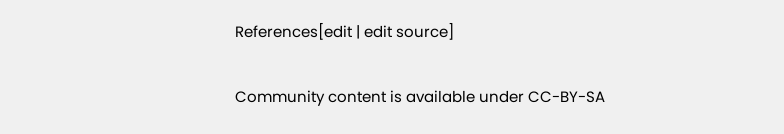References[edit | edit source]

Community content is available under CC-BY-SA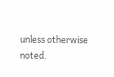unless otherwise noted.